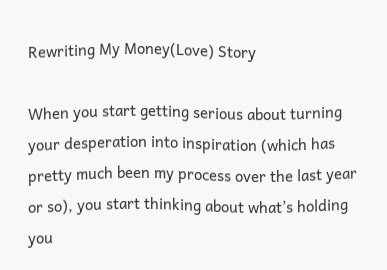Rewriting My Money(Love) Story

When you start getting serious about turning your desperation into inspiration (which has pretty much been my process over the last year or so), you start thinking about what’s holding you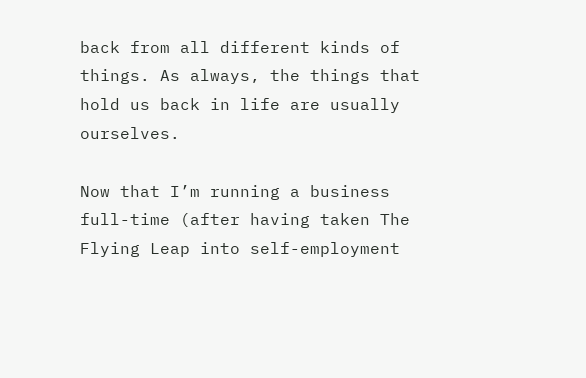back from all different kinds of things. As always, the things that hold us back in life are usually ourselves.

Now that I’m running a business full-time (after having taken The Flying Leap into self-employment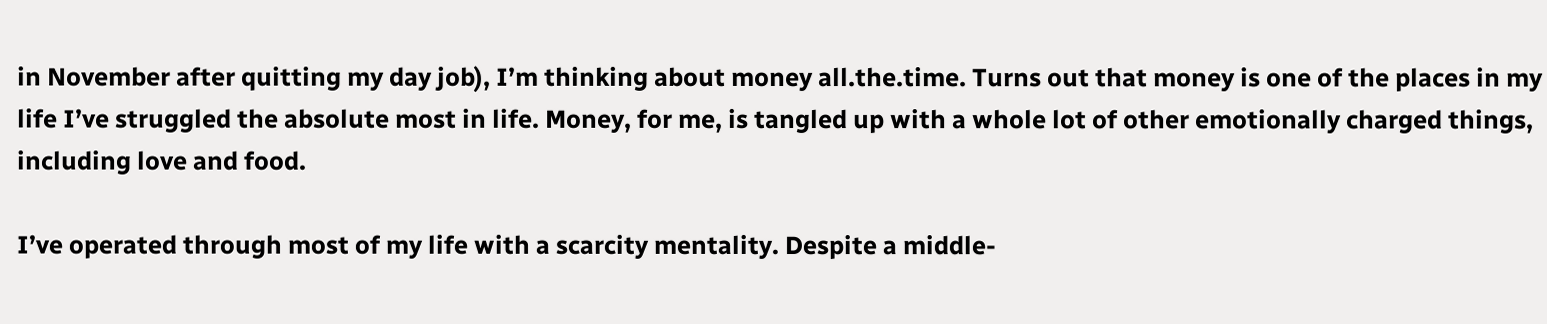in November after quitting my day job), I’m thinking about money all.the.time. Turns out that money is one of the places in my life I’ve struggled the absolute most in life. Money, for me, is tangled up with a whole lot of other emotionally charged things, including love and food.

I’ve operated through most of my life with a scarcity mentality. Despite a middle-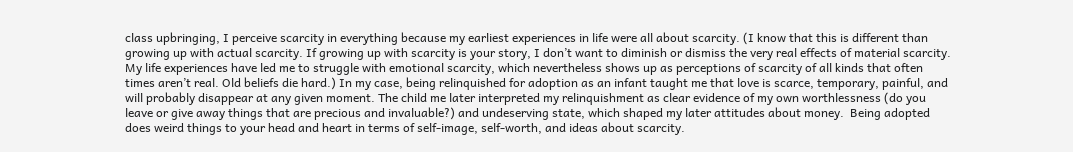class upbringing, I perceive scarcity in everything because my earliest experiences in life were all about scarcity. (I know that this is different than growing up with actual scarcity. If growing up with scarcity is your story, I don’t want to diminish or dismiss the very real effects of material scarcity. My life experiences have led me to struggle with emotional scarcity, which nevertheless shows up as perceptions of scarcity of all kinds that often times aren’t real. Old beliefs die hard.) In my case, being relinquished for adoption as an infant taught me that love is scarce, temporary, painful, and will probably disappear at any given moment. The child me later interpreted my relinquishment as clear evidence of my own worthlessness (do you leave or give away things that are precious and invaluable?) and undeserving state, which shaped my later attitudes about money.  Being adopted does weird things to your head and heart in terms of self-image, self-worth, and ideas about scarcity.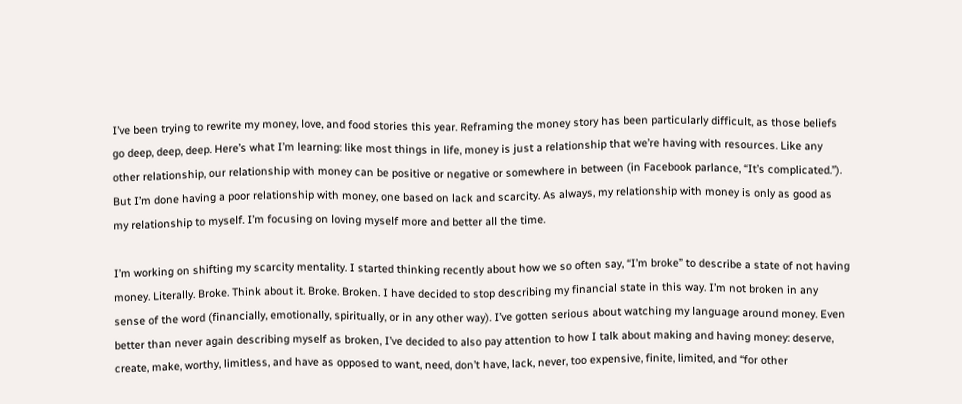I’ve been trying to rewrite my money, love, and food stories this year. Reframing the money story has been particularly difficult, as those beliefs go deep, deep, deep. Here’s what I’m learning: like most things in life, money is just a relationship that we’re having with resources. Like any other relationship, our relationship with money can be positive or negative or somewhere in between (in Facebook parlance, “It’s complicated.”). But I’m done having a poor relationship with money, one based on lack and scarcity. As always, my relationship with money is only as good as my relationship to myself. I’m focusing on loving myself more and better all the time.

I’m working on shifting my scarcity mentality. I started thinking recently about how we so often say, “I’m broke” to describe a state of not having money. Literally. Broke. Think about it. Broke. Broken. I have decided to stop describing my financial state in this way. I’m not broken in any sense of the word (financially, emotionally, spiritually, or in any other way). I’ve gotten serious about watching my language around money. Even better than never again describing myself as broken, I’ve decided to also pay attention to how I talk about making and having money: deserve, create, make, worthy, limitless, and have as opposed to want, need, don’t have, lack, never, too expensive, finite, limited, and “for other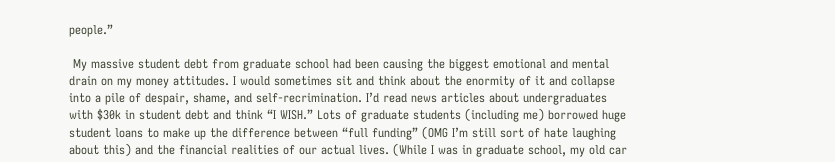people.”

 My massive student debt from graduate school had been causing the biggest emotional and mental drain on my money attitudes. I would sometimes sit and think about the enormity of it and collapse into a pile of despair, shame, and self-recrimination. I’d read news articles about undergraduates with $30k in student debt and think “I WISH.” Lots of graduate students (including me) borrowed huge student loans to make up the difference between “full funding” (OMG I’m still sort of hate laughing about this) and the financial realities of our actual lives. (While I was in graduate school, my old car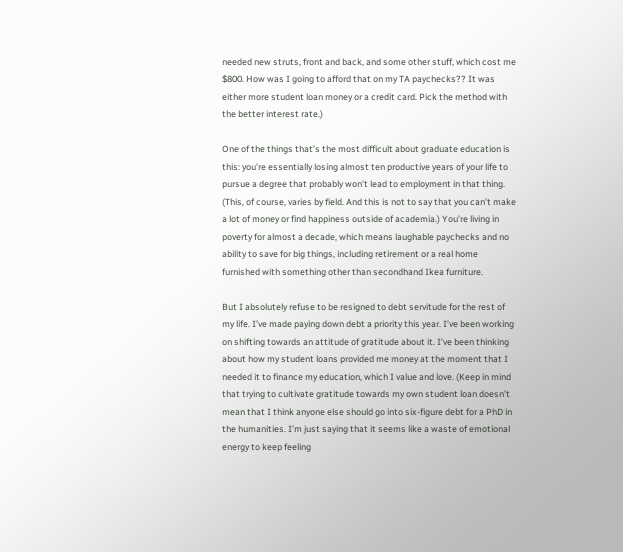needed new struts, front and back, and some other stuff, which cost me $800. How was I going to afford that on my TA paychecks?? It was either more student loan money or a credit card. Pick the method with the better interest rate.)

One of the things that’s the most difficult about graduate education is this: you’re essentially losing almost ten productive years of your life to pursue a degree that probably won’t lead to employment in that thing. (This, of course, varies by field. And this is not to say that you can’t make a lot of money or find happiness outside of academia.) You’re living in poverty for almost a decade, which means laughable paychecks and no ability to save for big things, including retirement or a real home furnished with something other than secondhand Ikea furniture.

But I absolutely refuse to be resigned to debt servitude for the rest of my life. I’ve made paying down debt a priority this year. I’ve been working on shifting towards an attitude of gratitude about it. I’ve been thinking about how my student loans provided me money at the moment that I needed it to finance my education, which I value and love. (Keep in mind that trying to cultivate gratitude towards my own student loan doesn’t mean that I think anyone else should go into six-figure debt for a PhD in the humanities. I’m just saying that it seems like a waste of emotional energy to keep feeling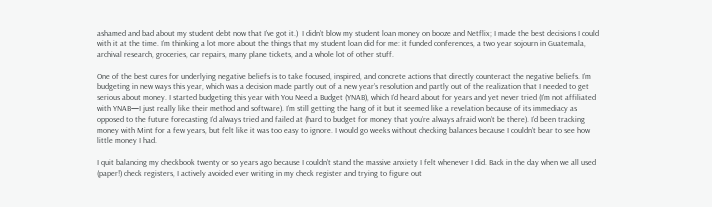ashamed and bad about my student debt now that I’ve got it.)  I didn’t blow my student loan money on booze and Netflix; I made the best decisions I could with it at the time. I’m thinking a lot more about the things that my student loan did for me: it funded conferences, a two year sojourn in Guatemala, archival research, groceries, car repairs, many plane tickets, and a whole lot of other stuff.

One of the best cures for underlying negative beliefs is to take focused, inspired, and concrete actions that directly counteract the negative beliefs. I’m budgeting in new ways this year, which was a decision made partly out of a new year’s resolution and partly out of the realization that I needed to get serious about money. I started budgeting this year with You Need a Budget (YNAB), which I’d heard about for years and yet never tried (I’m not affiliated with YNAB—I just really like their method and software). I’m still getting the hang of it but it seemed like a revelation because of its immediacy as opposed to the future forecasting I’d always tried and failed at (hard to budget for money that you’re always afraid won’t be there). I’d been tracking money with Mint for a few years, but felt like it was too easy to ignore. I would go weeks without checking balances because I couldn’t bear to see how little money I had.

I quit balancing my checkbook twenty or so years ago because I couldn’t stand the massive anxiety I felt whenever I did. Back in the day when we all used (paper!) check registers, I actively avoided ever writing in my check register and trying to figure out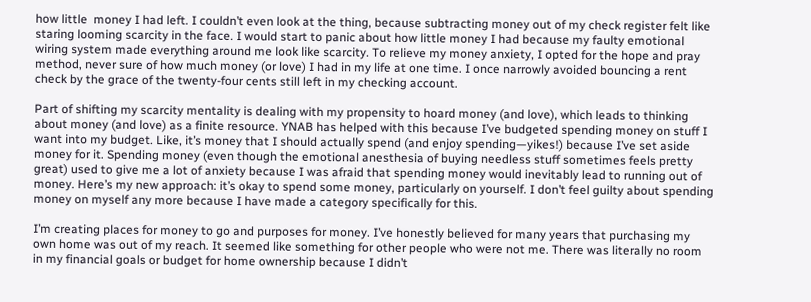how little  money I had left. I couldn’t even look at the thing, because subtracting money out of my check register felt like staring looming scarcity in the face. I would start to panic about how little money I had because my faulty emotional wiring system made everything around me look like scarcity. To relieve my money anxiety, I opted for the hope and pray method, never sure of how much money (or love) I had in my life at one time. I once narrowly avoided bouncing a rent check by the grace of the twenty-four cents still left in my checking account.

Part of shifting my scarcity mentality is dealing with my propensity to hoard money (and love), which leads to thinking about money (and love) as a finite resource. YNAB has helped with this because I’ve budgeted spending money on stuff I want into my budget. Like, it’s money that I should actually spend (and enjoy spending—yikes!) because I’ve set aside money for it. Spending money (even though the emotional anesthesia of buying needless stuff sometimes feels pretty great) used to give me a lot of anxiety because I was afraid that spending money would inevitably lead to running out of money. Here’s my new approach: it’s okay to spend some money, particularly on yourself. I don’t feel guilty about spending money on myself any more because I have made a category specifically for this.

I’m creating places for money to go and purposes for money. I’ve honestly believed for many years that purchasing my own home was out of my reach. It seemed like something for other people who were not me. There was literally no room in my financial goals or budget for home ownership because I didn’t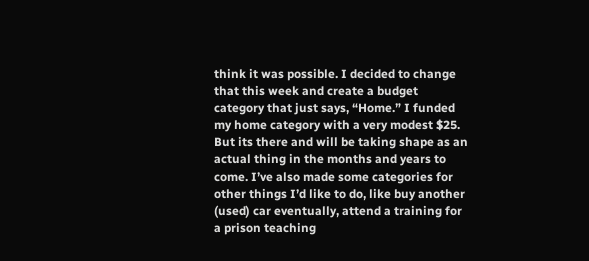think it was possible. I decided to change that this week and create a budget category that just says, “Home.” I funded my home category with a very modest $25. But its there and will be taking shape as an actual thing in the months and years to come. I’ve also made some categories for other things I’d like to do, like buy another (used) car eventually, attend a training for a prison teaching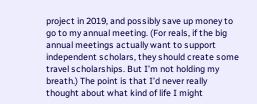project in 2019, and possibly save up money to go to my annual meeting. (For reals, if the big annual meetings actually want to support independent scholars, they should create some travel scholarships. But I’m not holding my breath.) The point is that I’d never really thought about what kind of life I might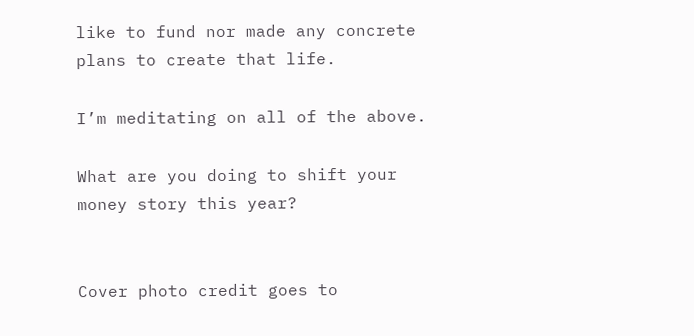like to fund nor made any concrete plans to create that life.

I’m meditating on all of the above.

What are you doing to shift your money story this year?


Cover photo credit goes to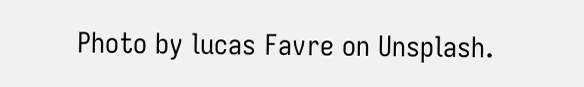Photo by lucas Favre on Unsplash.